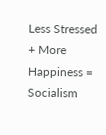Less Stressed + More Happiness = Socialism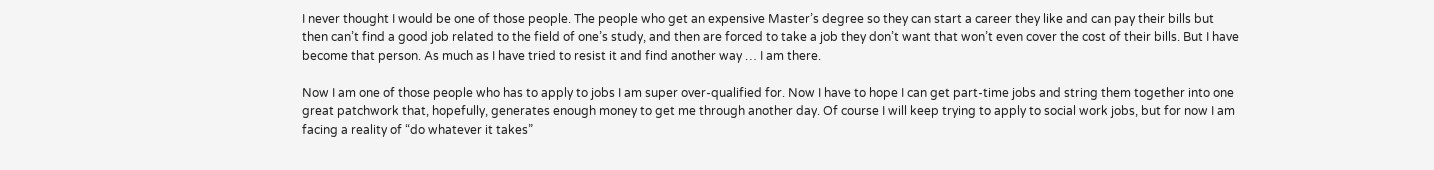I never thought I would be one of those people. The people who get an expensive Master’s degree so they can start a career they like and can pay their bills but then can’t find a good job related to the field of one’s study, and then are forced to take a job they don’t want that won’t even cover the cost of their bills. But I have become that person. As much as I have tried to resist it and find another way … I am there.

Now I am one of those people who has to apply to jobs I am super over-qualified for. Now I have to hope I can get part-time jobs and string them together into one great patchwork that, hopefully, generates enough money to get me through another day. Of course I will keep trying to apply to social work jobs, but for now I am facing a reality of “do whatever it takes”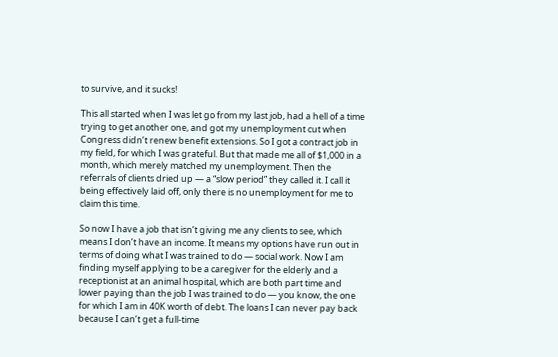to survive, and it sucks!

This all started when I was let go from my last job, had a hell of a time trying to get another one, and got my unemployment cut when Congress didn’t renew benefit extensions. So I got a contract job in my field, for which I was grateful. But that made me all of $1,000 in a month, which merely matched my unemployment. Then the referrals of clients dried up — a “slow period” they called it. I call it being effectively laid off, only there is no unemployment for me to claim this time.

So now I have a job that isn’t giving me any clients to see, which means I don’t have an income. It means my options have run out in terms of doing what I was trained to do — social work. Now I am finding myself applying to be a caregiver for the elderly and a receptionist at an animal hospital, which are both part time and lower paying than the job I was trained to do — you know, the one for which I am in 40K worth of debt. The loans I can never pay back because I can’t get a full-time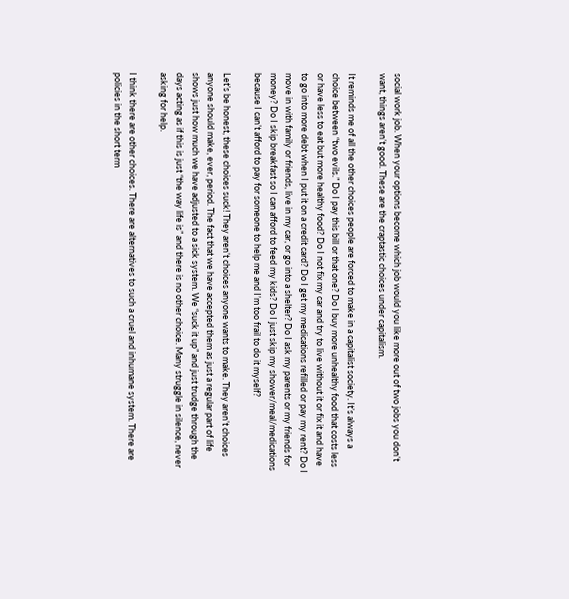social work job. When your options become which job would you like more out of two jobs you don’t want, things aren’t good. These are the craptastic choices under capitalism.

It reminds me of all the other choices people are forced to make in a capitalist society. It’s always a choice between “two evils.” Do I pay this bill or that one? Do I buy more unhealthy food that costs less or have less to eat but more healthy food? Do I not fix my car and try to live without it or fix it and have to go into more debt when I put it on a credit card? Do I get my medications refilled or pay my rent? Do I move in with family or friends, live in my car, or go into a shelter? Do I ask my parents or my friends for money? Do I skip breakfast so I can afford to feed my kids? Do I just skip my shower/meal/medications because I can’t afford to pay for someone to help me and I’m too frail to do it myself?

Let’s be honest, these choices suck! They aren’t choices anyone wants to make. They aren’t choices anyone should make, ever, period. The fact that we have accepted them as just a regular part of life shows just how much we have adjusted to a sick system. We “suck it up” and just trudge through the days acting as if this is just “the way life is” and there is no other choice. Many struggle in silence, never asking for help.

I think there are other choices. There are alternatives to such a cruel and inhumane system. There are policies in the short term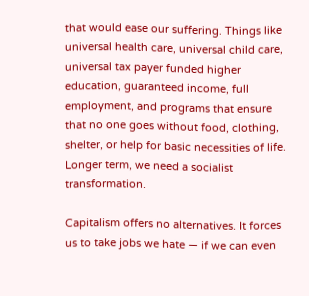that would ease our suffering. Things like universal health care, universal child care, universal tax payer funded higher education, guaranteed income, full employment, and programs that ensure that no one goes without food, clothing, shelter, or help for basic necessities of life. Longer term, we need a socialist transformation.

Capitalism offers no alternatives. It forces us to take jobs we hate — if we can even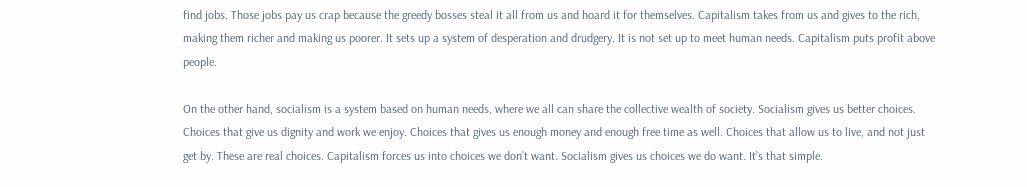find jobs. Those jobs pay us crap because the greedy bosses steal it all from us and hoard it for themselves. Capitalism takes from us and gives to the rich, making them richer and making us poorer. It sets up a system of desperation and drudgery. It is not set up to meet human needs. Capitalism puts profit above people.

On the other hand, socialism is a system based on human needs, where we all can share the collective wealth of society. Socialism gives us better choices. Choices that give us dignity and work we enjoy. Choices that gives us enough money and enough free time as well. Choices that allow us to live, and not just get by. These are real choices. Capitalism forces us into choices we don’t want. Socialism gives us choices we do want. It’s that simple.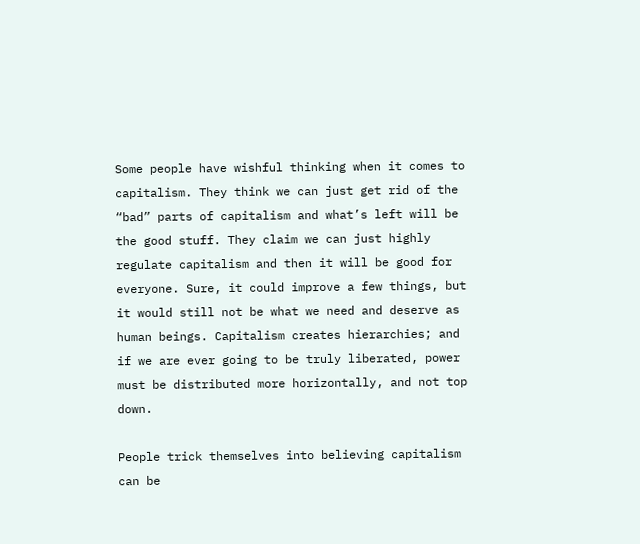Some people have wishful thinking when it comes to capitalism. They think we can just get rid of the “bad” parts of capitalism and what’s left will be the good stuff. They claim we can just highly regulate capitalism and then it will be good for everyone. Sure, it could improve a few things, but it would still not be what we need and deserve as human beings. Capitalism creates hierarchies; and if we are ever going to be truly liberated, power must be distributed more horizontally, and not top down.

People trick themselves into believing capitalism can be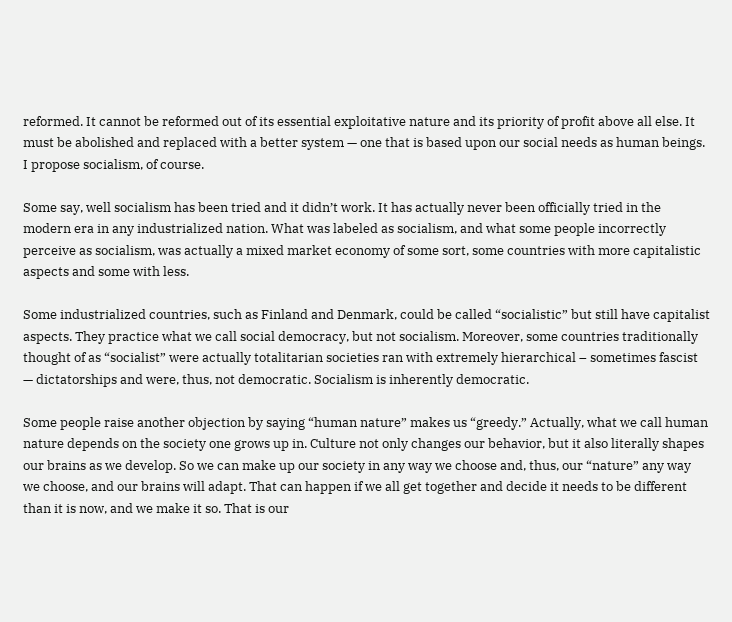reformed. It cannot be reformed out of its essential exploitative nature and its priority of profit above all else. It must be abolished and replaced with a better system — one that is based upon our social needs as human beings. I propose socialism, of course.

Some say, well socialism has been tried and it didn’t work. It has actually never been officially tried in the modern era in any industrialized nation. What was labeled as socialism, and what some people incorrectly perceive as socialism, was actually a mixed market economy of some sort, some countries with more capitalistic aspects and some with less.

Some industrialized countries, such as Finland and Denmark, could be called “socialistic” but still have capitalist aspects. They practice what we call social democracy, but not socialism. Moreover, some countries traditionally thought of as “socialist” were actually totalitarian societies ran with extremely hierarchical – sometimes fascist — dictatorships and were, thus, not democratic. Socialism is inherently democratic.

Some people raise another objection by saying “human nature” makes us “greedy.” Actually, what we call human nature depends on the society one grows up in. Culture not only changes our behavior, but it also literally shapes our brains as we develop. So we can make up our society in any way we choose and, thus, our “nature” any way we choose, and our brains will adapt. That can happen if we all get together and decide it needs to be different than it is now, and we make it so. That is our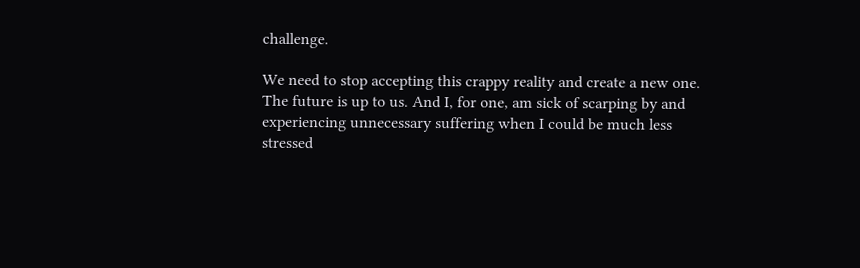challenge.

We need to stop accepting this crappy reality and create a new one. The future is up to us. And I, for one, am sick of scarping by and experiencing unnecessary suffering when I could be much less stressed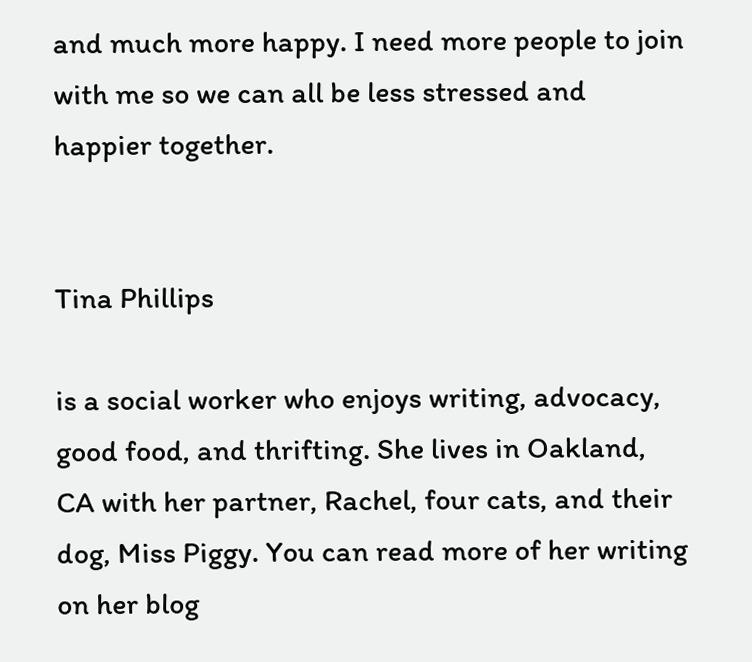and much more happy. I need more people to join with me so we can all be less stressed and happier together.


Tina Phillips

is a social worker who enjoys writing, advocacy, good food, and thrifting. She lives in Oakland, CA with her partner, Rachel, four cats, and their dog, Miss Piggy. You can read more of her writing on her blog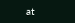at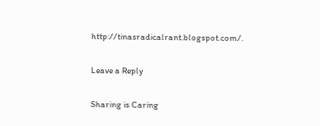http://tinasradicalrant.blogspot.com/.

Leave a Reply

Sharing is Caring